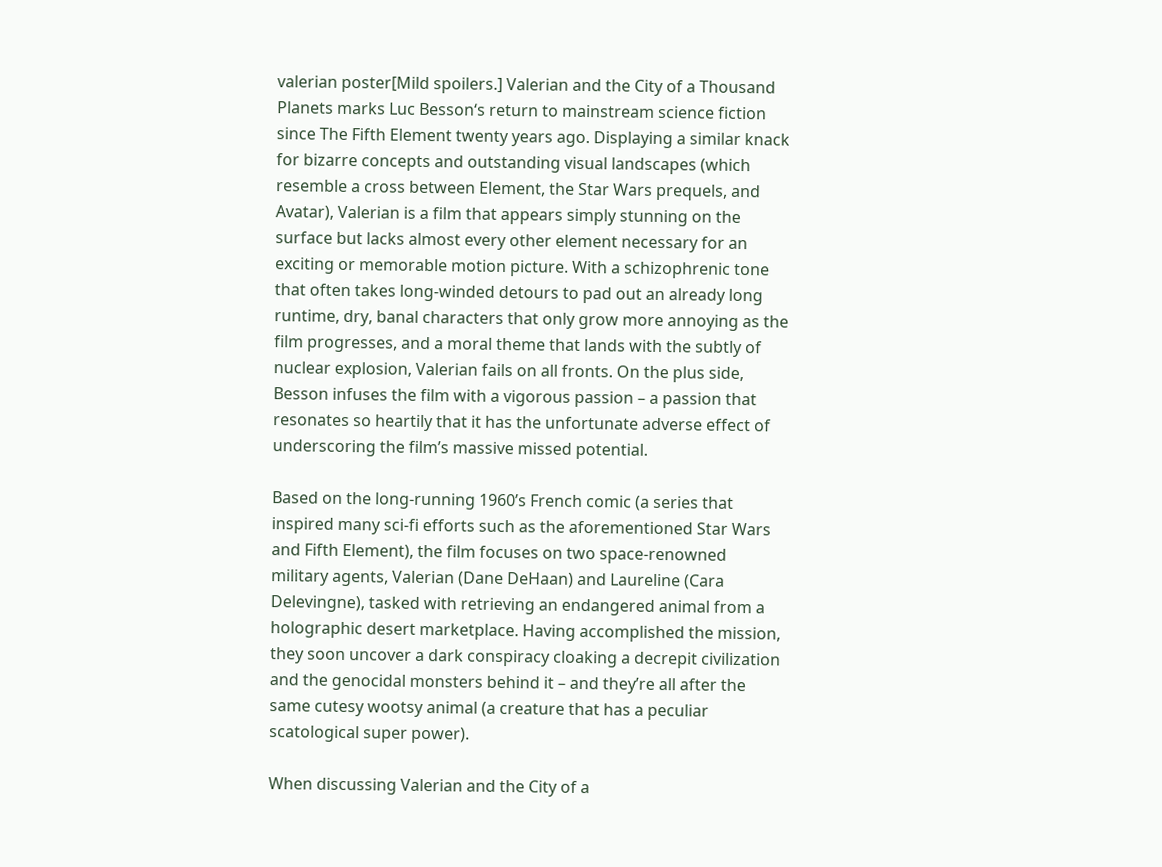valerian poster[Mild spoilers.] Valerian and the City of a Thousand Planets marks Luc Besson‘s return to mainstream science fiction since The Fifth Element twenty years ago. Displaying a similar knack for bizarre concepts and outstanding visual landscapes (which resemble a cross between Element, the Star Wars prequels, and Avatar), Valerian is a film that appears simply stunning on the surface but lacks almost every other element necessary for an exciting or memorable motion picture. With a schizophrenic tone that often takes long-winded detours to pad out an already long runtime, dry, banal characters that only grow more annoying as the film progresses, and a moral theme that lands with the subtly of nuclear explosion, Valerian fails on all fronts. On the plus side, Besson infuses the film with a vigorous passion – a passion that resonates so heartily that it has the unfortunate adverse effect of underscoring the film’s massive missed potential.

Based on the long-running 1960’s French comic (a series that inspired many sci-fi efforts such as the aforementioned Star Wars and Fifth Element), the film focuses on two space-renowned military agents, Valerian (Dane DeHaan) and Laureline (Cara Delevingne), tasked with retrieving an endangered animal from a holographic desert marketplace. Having accomplished the mission, they soon uncover a dark conspiracy cloaking a decrepit civilization and the genocidal monsters behind it – and they’re all after the same cutesy wootsy animal (a creature that has a peculiar scatological super power).

When discussing Valerian and the City of a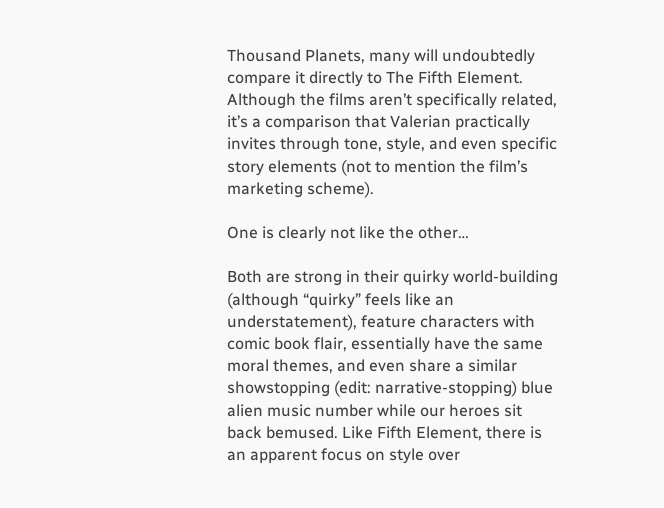Thousand Planets, many will undoubtedly compare it directly to The Fifth Element. Although the films aren’t specifically related, it’s a comparison that Valerian practically invites through tone, style, and even specific story elements (not to mention the film’s marketing scheme).

One is clearly not like the other…

Both are strong in their quirky world-building (although “quirky” feels like an understatement), feature characters with comic book flair, essentially have the same moral themes, and even share a similar showstopping (edit: narrative-stopping) blue alien music number while our heroes sit back bemused. Like Fifth Element, there is an apparent focus on style over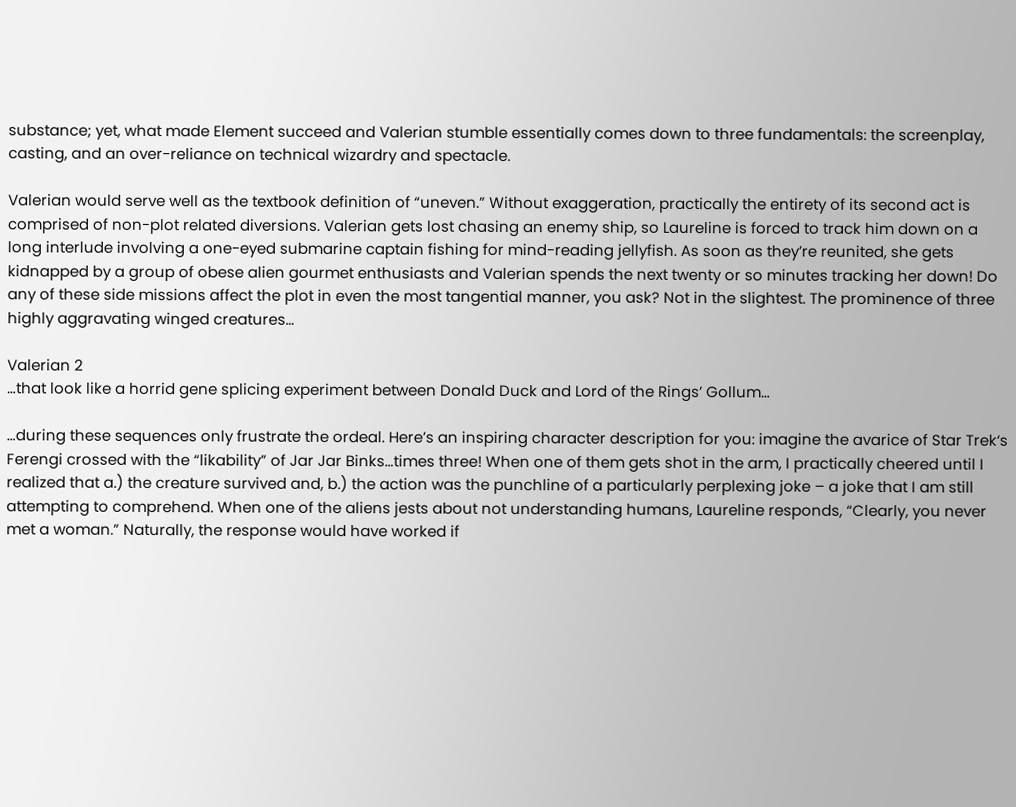substance; yet, what made Element succeed and Valerian stumble essentially comes down to three fundamentals: the screenplay, casting, and an over-reliance on technical wizardry and spectacle.

Valerian would serve well as the textbook definition of “uneven.” Without exaggeration, practically the entirety of its second act is comprised of non-plot related diversions. Valerian gets lost chasing an enemy ship, so Laureline is forced to track him down on a long interlude involving a one-eyed submarine captain fishing for mind-reading jellyfish. As soon as they’re reunited, she gets kidnapped by a group of obese alien gourmet enthusiasts and Valerian spends the next twenty or so minutes tracking her down! Do any of these side missions affect the plot in even the most tangential manner, you ask? Not in the slightest. The prominence of three highly aggravating winged creatures…

Valerian 2
…that look like a horrid gene splicing experiment between Donald Duck and Lord of the Rings’ Gollum…

…during these sequences only frustrate the ordeal. Here’s an inspiring character description for you: imagine the avarice of Star Trek‘s Ferengi crossed with the “likability” of Jar Jar Binks…times three! When one of them gets shot in the arm, I practically cheered until I realized that a.) the creature survived and, b.) the action was the punchline of a particularly perplexing joke – a joke that I am still attempting to comprehend. When one of the aliens jests about not understanding humans, Laureline responds, “Clearly, you never met a woman.” Naturally, the response would have worked if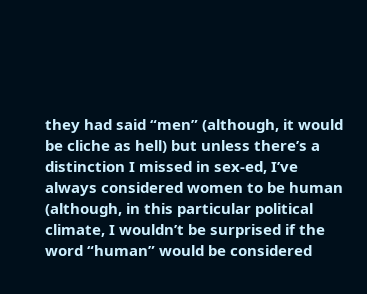they had said “men” (although, it would be cliche as hell) but unless there’s a distinction I missed in sex-ed, I’ve always considered women to be human (although, in this particular political climate, I wouldn’t be surprised if the word “human” would be considered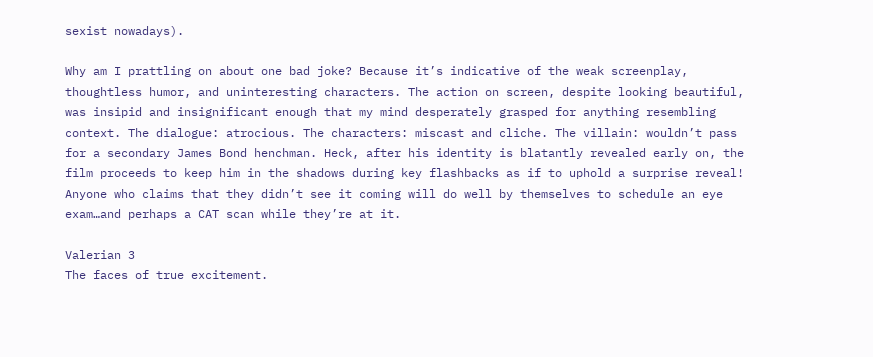sexist nowadays).

Why am I prattling on about one bad joke? Because it’s indicative of the weak screenplay, thoughtless humor, and uninteresting characters. The action on screen, despite looking beautiful, was insipid and insignificant enough that my mind desperately grasped for anything resembling context. The dialogue: atrocious. The characters: miscast and cliche. The villain: wouldn’t pass for a secondary James Bond henchman. Heck, after his identity is blatantly revealed early on, the film proceeds to keep him in the shadows during key flashbacks as if to uphold a surprise reveal! Anyone who claims that they didn’t see it coming will do well by themselves to schedule an eye exam…and perhaps a CAT scan while they’re at it.

Valerian 3
The faces of true excitement.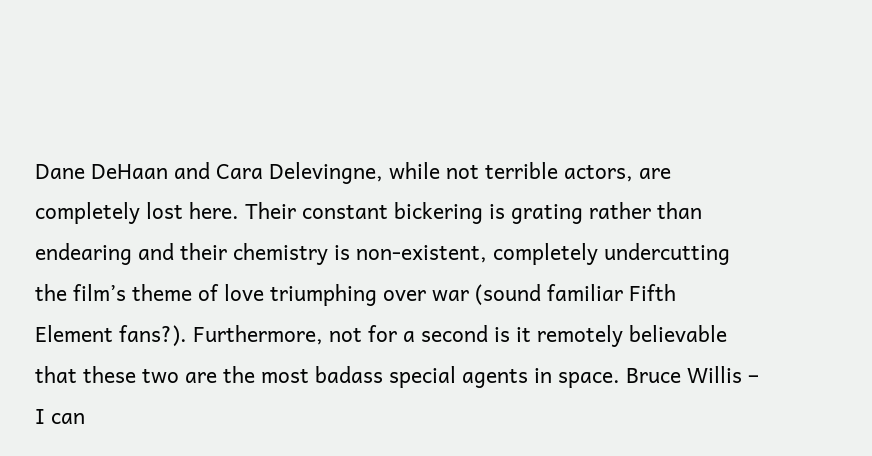Dane DeHaan and Cara Delevingne, while not terrible actors, are completely lost here. Their constant bickering is grating rather than endearing and their chemistry is non-existent, completely undercutting the film’s theme of love triumphing over war (sound familiar Fifth Element fans?). Furthermore, not for a second is it remotely believable that these two are the most badass special agents in space. Bruce Willis – I can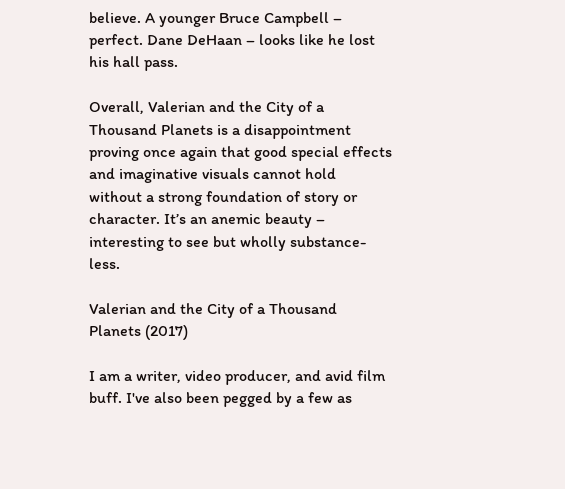believe. A younger Bruce Campbell – perfect. Dane DeHaan – looks like he lost his hall pass.

Overall, Valerian and the City of a Thousand Planets is a disappointment proving once again that good special effects and imaginative visuals cannot hold without a strong foundation of story or character. It’s an anemic beauty – interesting to see but wholly substance-less.

Valerian and the City of a Thousand Planets (2017)

I am a writer, video producer, and avid film buff. I've also been pegged by a few as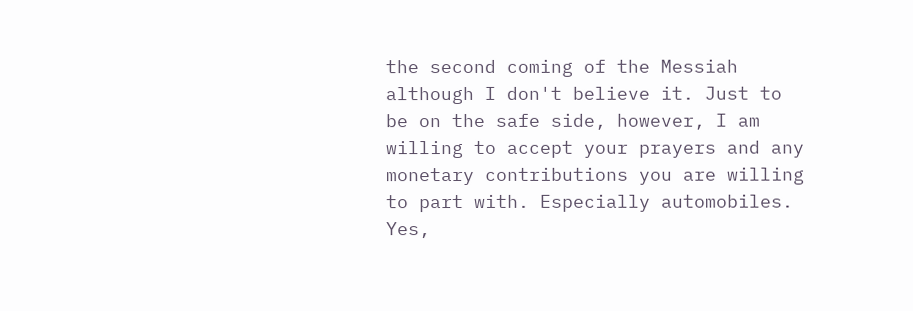the second coming of the Messiah although I don't believe it. Just to be on the safe side, however, I am willing to accept your prayers and any monetary contributions you are willing to part with. Especially automobiles. Yes,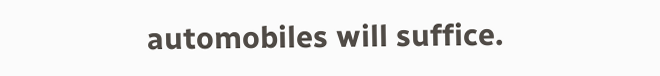automobiles will suffice.